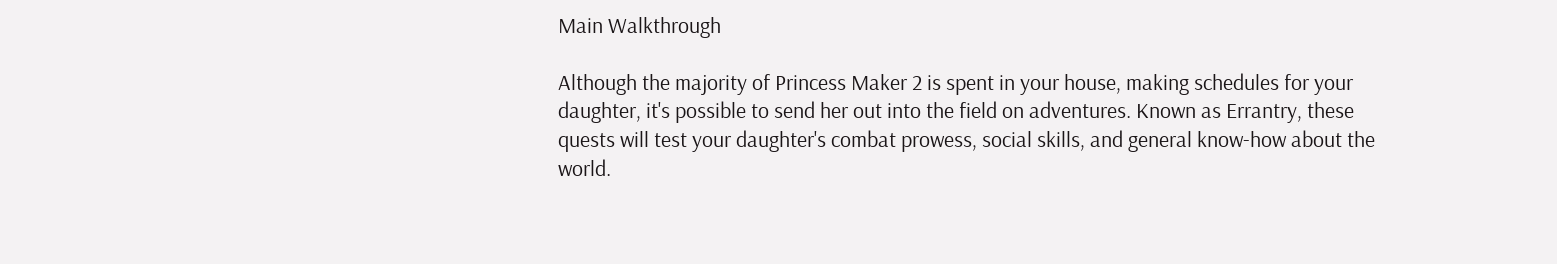Main Walkthrough

Although the majority of Princess Maker 2 is spent in your house, making schedules for your daughter, it's possible to send her out into the field on adventures. Known as Errantry, these quests will test your daughter's combat prowess, social skills, and general know-how about the world.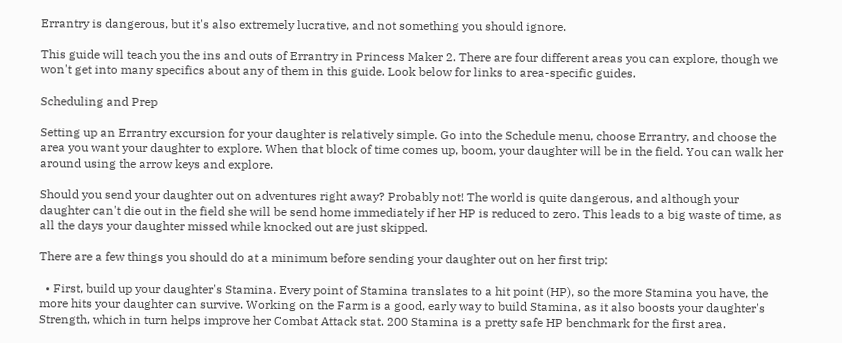Errantry is dangerous, but it's also extremely lucrative, and not something you should ignore.

This guide will teach you the ins and outs of Errantry in Princess Maker 2. There are four different areas you can explore, though we won't get into many specifics about any of them in this guide. Look below for links to area-specific guides.

Scheduling and Prep

Setting up an Errantry excursion for your daughter is relatively simple. Go into the Schedule menu, choose Errantry, and choose the area you want your daughter to explore. When that block of time comes up, boom, your daughter will be in the field. You can walk her around using the arrow keys and explore.

Should you send your daughter out on adventures right away? Probably not! The world is quite dangerous, and although your daughter can't die out in the field she will be send home immediately if her HP is reduced to zero. This leads to a big waste of time, as all the days your daughter missed while knocked out are just skipped.

There are a few things you should do at a minimum before sending your daughter out on her first trip:

  • First, build up your daughter's Stamina. Every point of Stamina translates to a hit point (HP), so the more Stamina you have, the more hits your daughter can survive. Working on the Farm is a good, early way to build Stamina, as it also boosts your daughter's Strength, which in turn helps improve her Combat Attack stat. 200 Stamina is a pretty safe HP benchmark for the first area.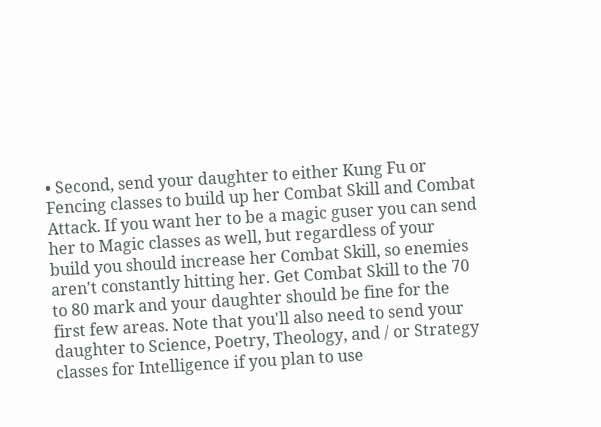• Second, send your daughter to either Kung Fu or Fencing classes to build up her Combat Skill and Combat Attack. If you want her to be a magic guser you can send her to Magic classes as well, but regardless of your build you should increase her Combat Skill, so enemies aren't constantly hitting her. Get Combat Skill to the 70 to 80 mark and your daughter should be fine for the first few areas. Note that you'll also need to send your daughter to Science, Poetry, Theology, and / or Strategy classes for Intelligence if you plan to use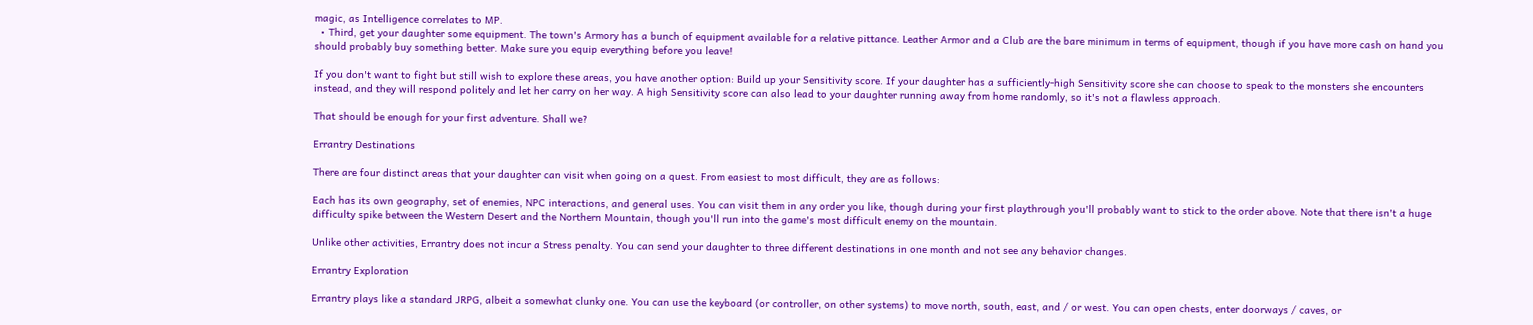magic, as Intelligence correlates to MP.
  • Third, get your daughter some equipment. The town's Armory has a bunch of equipment available for a relative pittance. Leather Armor and a Club are the bare minimum in terms of equipment, though if you have more cash on hand you should probably buy something better. Make sure you equip everything before you leave!

If you don't want to fight but still wish to explore these areas, you have another option: Build up your Sensitivity score. If your daughter has a sufficiently-high Sensitivity score she can choose to speak to the monsters she encounters instead, and they will respond politely and let her carry on her way. A high Sensitivity score can also lead to your daughter running away from home randomly, so it's not a flawless approach.

That should be enough for your first adventure. Shall we?

Errantry Destinations

There are four distinct areas that your daughter can visit when going on a quest. From easiest to most difficult, they are as follows:

Each has its own geography, set of enemies, NPC interactions, and general uses. You can visit them in any order you like, though during your first playthrough you'll probably want to stick to the order above. Note that there isn't a huge difficulty spike between the Western Desert and the Northern Mountain, though you'll run into the game's most difficult enemy on the mountain.

Unlike other activities, Errantry does not incur a Stress penalty. You can send your daughter to three different destinations in one month and not see any behavior changes.

Errantry Exploration

Errantry plays like a standard JRPG, albeit a somewhat clunky one. You can use the keyboard (or controller, on other systems) to move north, south, east, and / or west. You can open chests, enter doorways / caves, or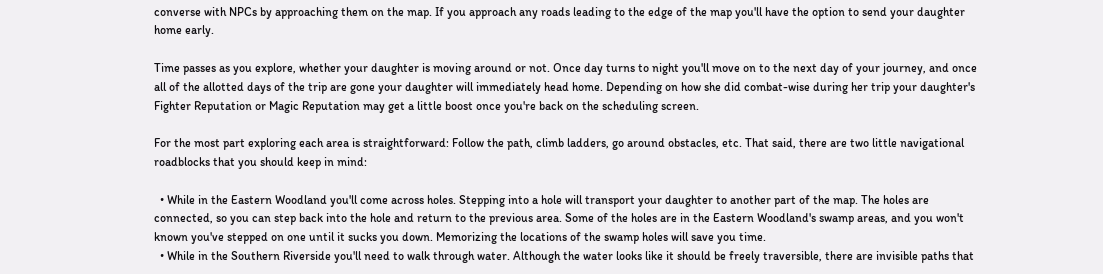converse with NPCs by approaching them on the map. If you approach any roads leading to the edge of the map you'll have the option to send your daughter home early.

Time passes as you explore, whether your daughter is moving around or not. Once day turns to night you'll move on to the next day of your journey, and once all of the allotted days of the trip are gone your daughter will immediately head home. Depending on how she did combat-wise during her trip your daughter's Fighter Reputation or Magic Reputation may get a little boost once you're back on the scheduling screen.

For the most part exploring each area is straightforward: Follow the path, climb ladders, go around obstacles, etc. That said, there are two little navigational roadblocks that you should keep in mind:

  • While in the Eastern Woodland you'll come across holes. Stepping into a hole will transport your daughter to another part of the map. The holes are connected, so you can step back into the hole and return to the previous area. Some of the holes are in the Eastern Woodland's swamp areas, and you won't known you've stepped on one until it sucks you down. Memorizing the locations of the swamp holes will save you time.
  • While in the Southern Riverside you'll need to walk through water. Although the water looks like it should be freely traversible, there are invisible paths that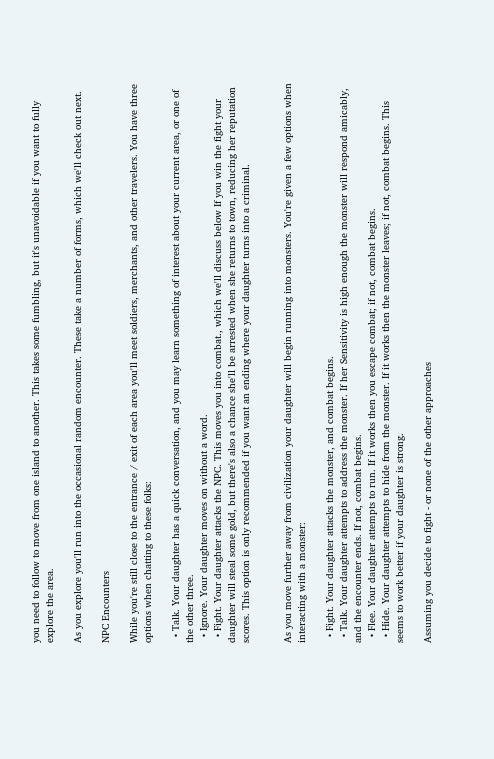you need to follow to move from one island to another. This takes some fumbling, but it's unavoidable if you want to fully explore the area.

As you explore you'll run into the occasional random encounter. These take a number of forms, which we'll check out next.

NPC Encounters

While you're still close to the entrance / exit of each area you'll meet soldiers, merchants, and other travelers. You have three options when chatting to these folks:

  • Talk. Your daughter has a quick conversation, and you may learn something of interest about your current area, or one of the other three.
  • Ignore. Your daughter moves on without a word.
  • Fight. Your daughter attacks the NPC. This moves you into combat., which we'll discuss below If you win the fight your daughter will steal some gold, but there's also a chance she'll be arrested when she returns to town, reducing her reputation scores. This option is only recommended if you want an ending where your daughter turns into a criminal.


As you move further away from civilization your daughter will begin running into monsters. You're given a few options when interacting with a monster:

  • Fight. Your daughter attacks the monster, and combat begins.
  • Talk. Your daughter attempts to address the monster. If her Sensitivity is high enough the monster will respond amicably, and the encounter ends. If not, combat begins.
  • Flee. Your daughter attempts to run. If it works then you escape combat; if not, combat begins.
  • Hide. Your daughter attempts to hide from the monster. If it works then the monster leaves; if not, combat begins. This seems to work better if your daughter is strong.

Assuming you decide to fight - or none of the other approaches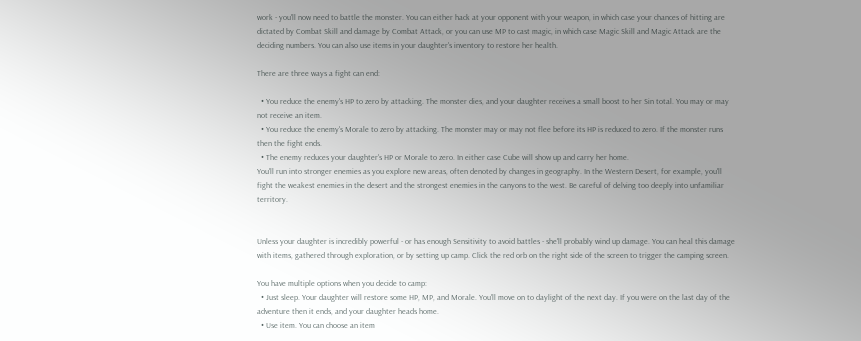work - you'll now need to battle the monster. You can either hack at your opponent with your weapon, in which case your chances of hitting are dictated by Combat Skill and damage by Combat Attack, or you can use MP to cast magic, in which case Magic Skill and Magic Attack are the deciding numbers. You can also use items in your daughter's inventory to restore her health.

There are three ways a fight can end:

  • You reduce the enemy's HP to zero by attacking. The monster dies, and your daughter receives a small boost to her Sin total. You may or may not receive an item.
  • You reduce the enemy's Morale to zero by attacking. The monster may or may not flee before its HP is reduced to zero. If the monster runs then the fight ends.
  • The enemy reduces your daughter's HP or Morale to zero. In either case Cube will show up and carry her home.
You'll run into stronger enemies as you explore new areas, often denoted by changes in geography. In the Western Desert, for example, you'll fight the weakest enemies in the desert and the strongest enemies in the canyons to the west. Be careful of delving too deeply into unfamiliar territory.


Unless your daughter is incredibly powerful - or has enough Sensitivity to avoid battles - she'll probably wind up damage. You can heal this damage with items, gathered through exploration, or by setting up camp. Click the red orb on the right side of the screen to trigger the camping screen.

You have multiple options when you decide to camp:
  • Just sleep. Your daughter will restore some HP, MP, and Morale. You'll move on to daylight of the next day. If you were on the last day of the adventure then it ends, and your daughter heads home.
  • Use item. You can choose an item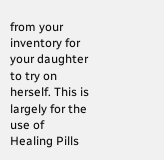from your inventory for your daughter to try on herself. This is largely for the use of Healing Pills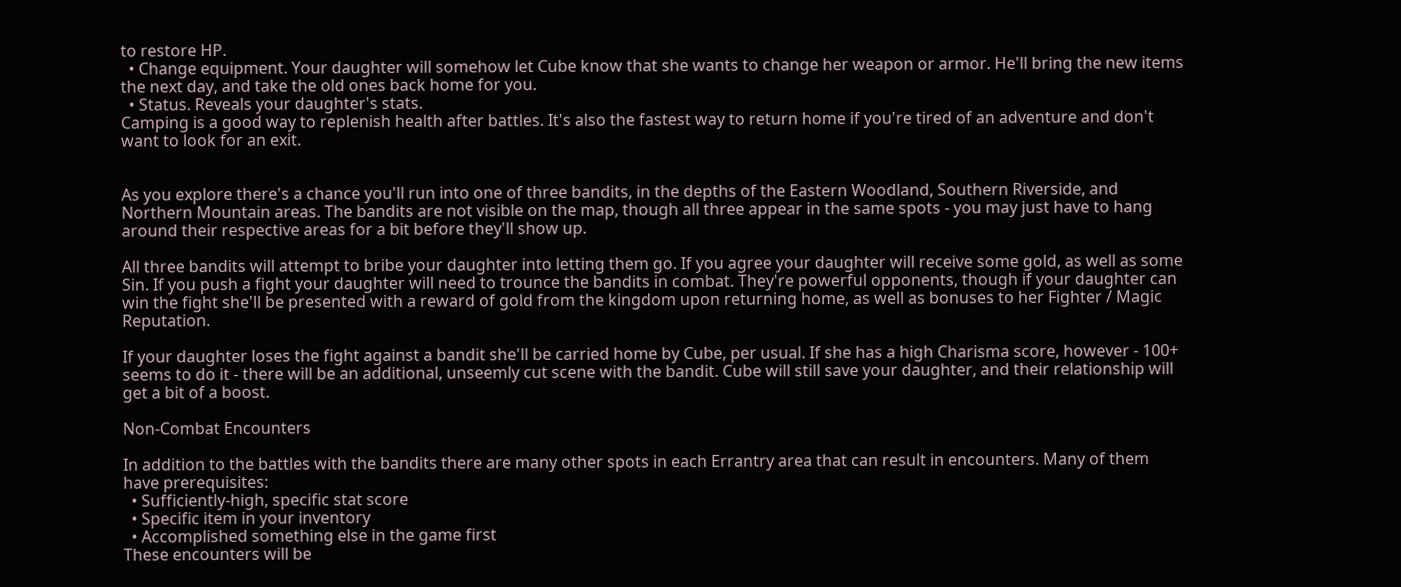to restore HP.
  • Change equipment. Your daughter will somehow let Cube know that she wants to change her weapon or armor. He'll bring the new items the next day, and take the old ones back home for you.
  • Status. Reveals your daughter's stats.
Camping is a good way to replenish health after battles. It's also the fastest way to return home if you're tired of an adventure and don't want to look for an exit.


As you explore there's a chance you'll run into one of three bandits, in the depths of the Eastern Woodland, Southern Riverside, and Northern Mountain areas. The bandits are not visible on the map, though all three appear in the same spots - you may just have to hang around their respective areas for a bit before they'll show up.

All three bandits will attempt to bribe your daughter into letting them go. If you agree your daughter will receive some gold, as well as some Sin. If you push a fight your daughter will need to trounce the bandits in combat. They're powerful opponents, though if your daughter can win the fight she'll be presented with a reward of gold from the kingdom upon returning home, as well as bonuses to her Fighter / Magic Reputation.

If your daughter loses the fight against a bandit she'll be carried home by Cube, per usual. If she has a high Charisma score, however - 100+ seems to do it - there will be an additional, unseemly cut scene with the bandit. Cube will still save your daughter, and their relationship will get a bit of a boost.

Non-Combat Encounters

In addition to the battles with the bandits there are many other spots in each Errantry area that can result in encounters. Many of them have prerequisites:
  • Sufficiently-high, specific stat score
  • Specific item in your inventory
  • Accomplished something else in the game first
These encounters will be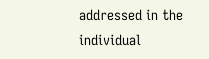addressed in the individual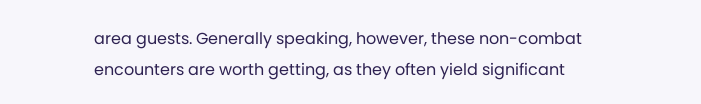area guests. Generally speaking, however, these non-combat encounters are worth getting, as they often yield significant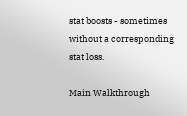stat boosts - sometimes without a corresponding stat loss.

Main Walkthrough